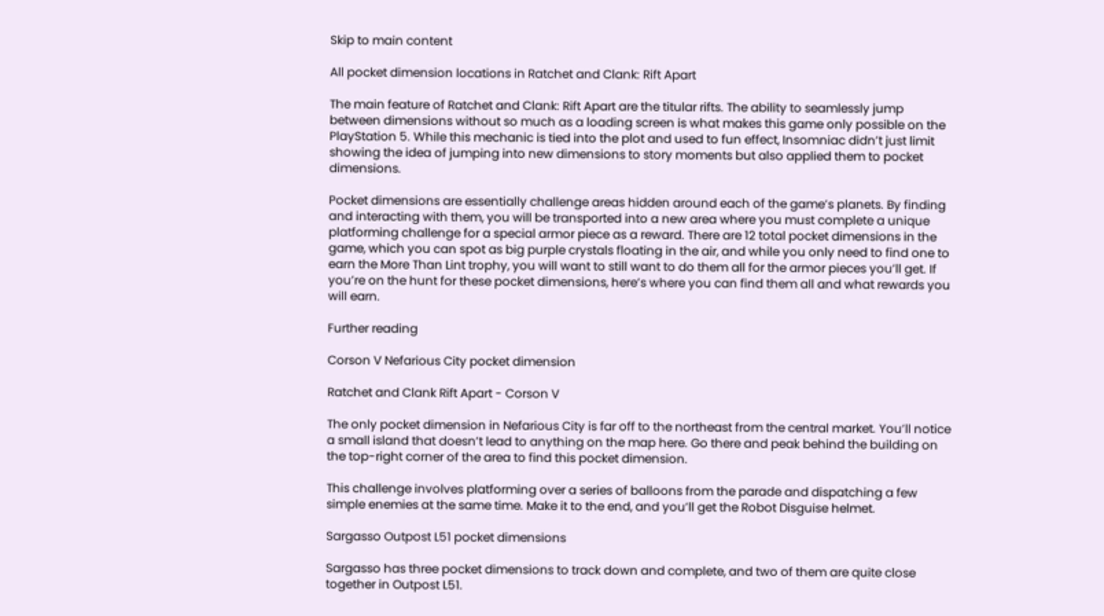Skip to main content

All pocket dimension locations in Ratchet and Clank: Rift Apart

The main feature of Ratchet and Clank: Rift Apart are the titular rifts. The ability to seamlessly jump between dimensions without so much as a loading screen is what makes this game only possible on the PlayStation 5. While this mechanic is tied into the plot and used to fun effect, Insomniac didn’t just limit showing the idea of jumping into new dimensions to story moments but also applied them to pocket dimensions.

Pocket dimensions are essentially challenge areas hidden around each of the game’s planets. By finding and interacting with them, you will be transported into a new area where you must complete a unique platforming challenge for a special armor piece as a reward. There are 12 total pocket dimensions in the game, which you can spot as big purple crystals floating in the air, and while you only need to find one to earn the More Than Lint trophy, you will want to still want to do them all for the armor pieces you’ll get. If you’re on the hunt for these pocket dimensions, here’s where you can find them all and what rewards you will earn.

Further reading

Corson V Nefarious City pocket dimension

Ratchet and Clank Rift Apart - Corson V

The only pocket dimension in Nefarious City is far off to the northeast from the central market. You’ll notice a small island that doesn’t lead to anything on the map here. Go there and peak behind the building on the top-right corner of the area to find this pocket dimension.

This challenge involves platforming over a series of balloons from the parade and dispatching a few simple enemies at the same time. Make it to the end, and you’ll get the Robot Disguise helmet.

Sargasso Outpost L51 pocket dimensions

Sargasso has three pocket dimensions to track down and complete, and two of them are quite close together in Outpost L51.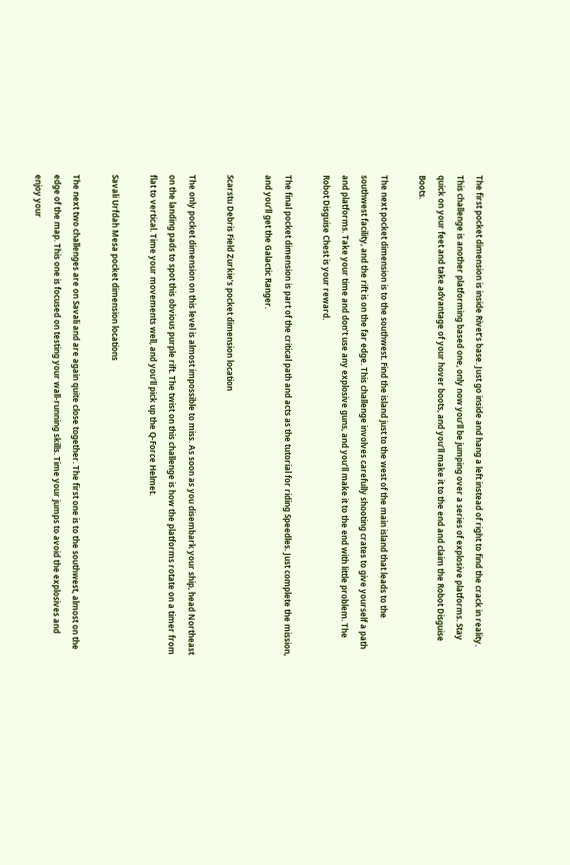The first pocket dimension is inside Rivet’s base. Just go inside and hang a left instead of right to find the crack in reality. This challenge is another platforming based one, only now you’ll be jumping over a series of explosive platforms. Stay quick on your feet and take advantage of your hover boots, and you’ll make it to the end and claim the Robot Disguise Boots.

The next pocket dimension is to the southwest. Find the island just to the west of the main island that leads to the southwest facility, and the rift is on the far edge. This challenge involves carefully shooting crates to give yourself a path and platforms. Take your time and don’t use any explosive guns, and you’ll make it to the end with little problem. The Robot Disguise Chest is your reward.

The final pocket dimension is part of the critical path and acts as the tutorial for riding Speedles. Just complete the mission, and you’ll get the Galactic Ranger.

Scarstu Debris Field Zurkie’s pocket dimension location

The only pocket dimension on this level is almost impossible to miss. As soon as you disembark your ship, head Northeast on the landing pads to spot this obvious purple rift. The twist on this challenge is how the platforms rotate on a timer from flat to vertical. Time your movements well, and you’ll pick up the Q-Force Helmet.

Savali Urfdah Mesa pocket dimension locations

The next two challenges are on Savali and are again quite close together. The first one is to the southwest, almost on the edge of the map. This one is focused on testing your wall-running skills. Time your jumps to avoid the explosives and enjoy your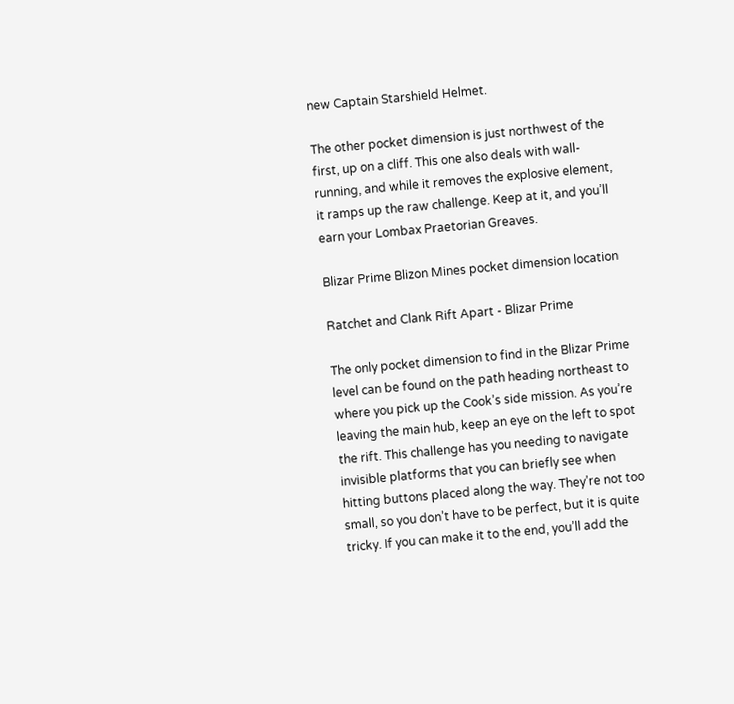new Captain Starshield Helmet.

The other pocket dimension is just northwest of the first, up on a cliff. This one also deals with wall-running, and while it removes the explosive element, it ramps up the raw challenge. Keep at it, and you’ll earn your Lombax Praetorian Greaves.

Blizar Prime Blizon Mines pocket dimension location

Ratchet and Clank Rift Apart - Blizar Prime

The only pocket dimension to find in the Blizar Prime level can be found on the path heading northeast to where you pick up the Cook’s side mission. As you’re leaving the main hub, keep an eye on the left to spot the rift. This challenge has you needing to navigate invisible platforms that you can briefly see when hitting buttons placed along the way. They’re not too small, so you don’t have to be perfect, but it is quite tricky. If you can make it to the end, you’ll add the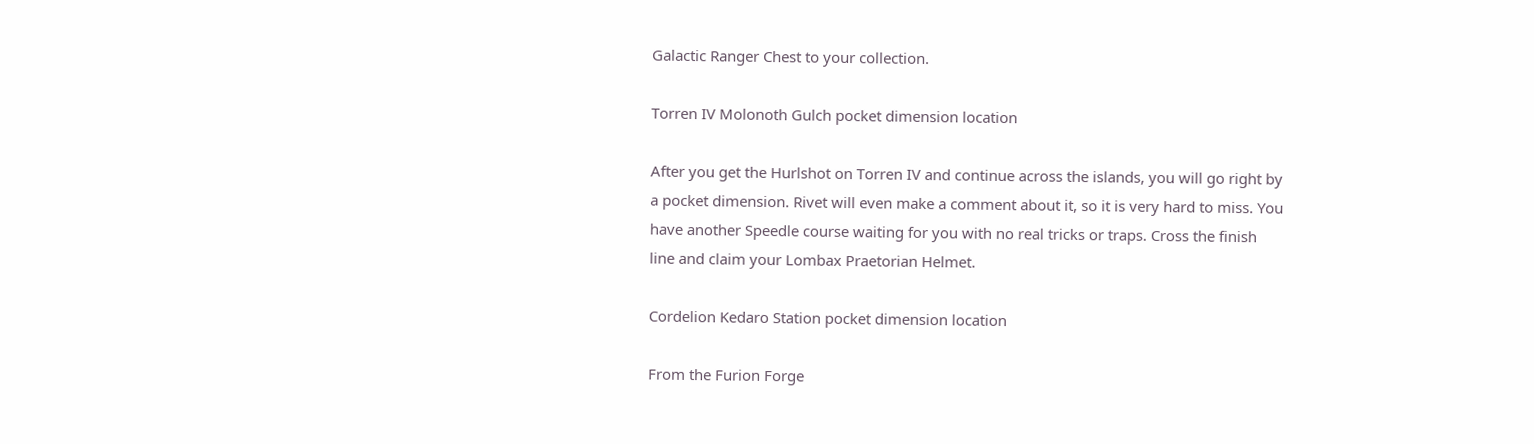Galactic Ranger Chest to your collection.

Torren IV Molonoth Gulch pocket dimension location

After you get the Hurlshot on Torren IV and continue across the islands, you will go right by a pocket dimension. Rivet will even make a comment about it, so it is very hard to miss. You have another Speedle course waiting for you with no real tricks or traps. Cross the finish line and claim your Lombax Praetorian Helmet.

Cordelion Kedaro Station pocket dimension location

From the Furion Forge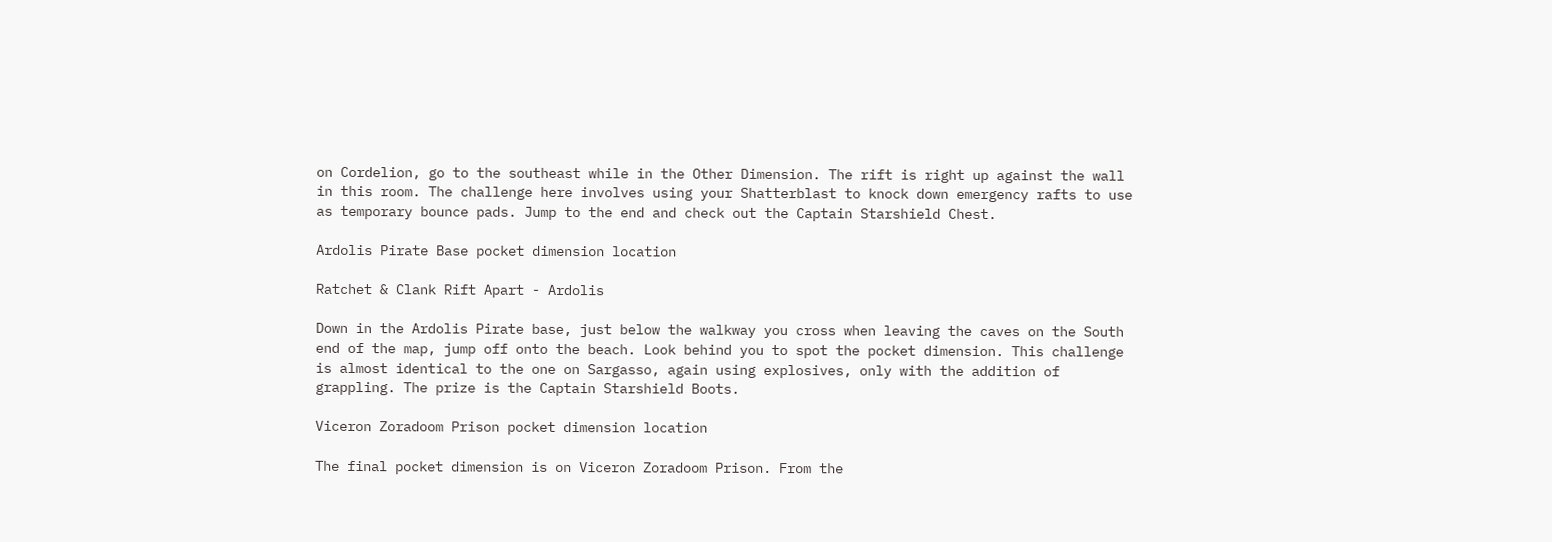on Cordelion, go to the southeast while in the Other Dimension. The rift is right up against the wall in this room. The challenge here involves using your Shatterblast to knock down emergency rafts to use as temporary bounce pads. Jump to the end and check out the Captain Starshield Chest.

Ardolis Pirate Base pocket dimension location

Ratchet & Clank Rift Apart - Ardolis

Down in the Ardolis Pirate base, just below the walkway you cross when leaving the caves on the South end of the map, jump off onto the beach. Look behind you to spot the pocket dimension. This challenge is almost identical to the one on Sargasso, again using explosives, only with the addition of grappling. The prize is the Captain Starshield Boots.

Viceron Zoradoom Prison pocket dimension location

The final pocket dimension is on Viceron Zoradoom Prison. From the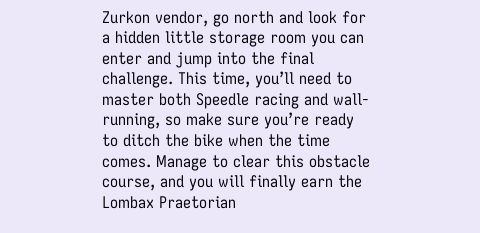Zurkon vendor, go north and look for a hidden little storage room you can enter and jump into the final challenge. This time, you’ll need to master both Speedle racing and wall-running, so make sure you’re ready to ditch the bike when the time comes. Manage to clear this obstacle course, and you will finally earn the Lombax Praetorian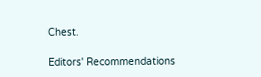Chest.

Editors' Recommendations